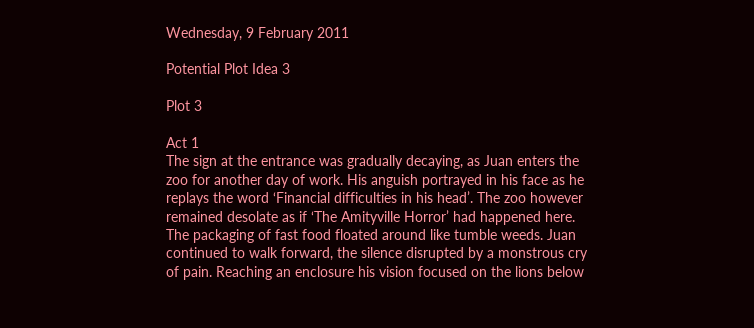Wednesday, 9 February 2011

Potential Plot Idea 3

Plot 3

Act 1
The sign at the entrance was gradually decaying, as Juan enters the zoo for another day of work. His anguish portrayed in his face as he replays the word ‘Financial difficulties in his head’. The zoo however remained desolate as if ‘The Amityville Horror’ had happened here. The packaging of fast food floated around like tumble weeds. Juan continued to walk forward, the silence disrupted by a monstrous cry of pain. Reaching an enclosure his vision focused on the lions below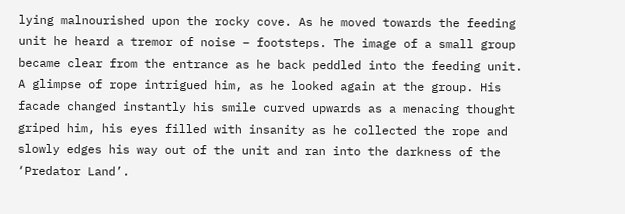lying malnourished upon the rocky cove. As he moved towards the feeding unit he heard a tremor of noise – footsteps. The image of a small group became clear from the entrance as he back peddled into the feeding unit. A glimpse of rope intrigued him, as he looked again at the group. His facade changed instantly his smile curved upwards as a menacing thought griped him, his eyes filled with insanity as he collected the rope and slowly edges his way out of the unit and ran into the darkness of the ‘Predator Land’.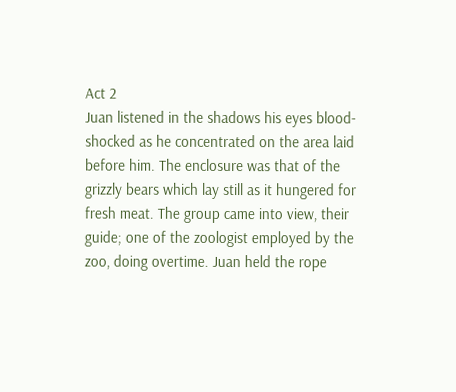Act 2
Juan listened in the shadows his eyes blood-shocked as he concentrated on the area laid before him. The enclosure was that of the grizzly bears which lay still as it hungered for fresh meat. The group came into view, their guide; one of the zoologist employed by the zoo, doing overtime. Juan held the rope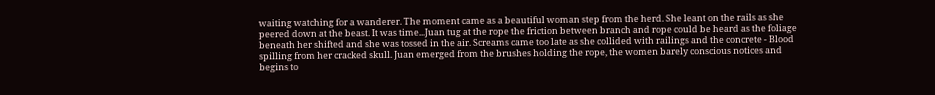waiting watching for a wanderer. The moment came as a beautiful woman step from the herd. She leant on the rails as she peered down at the beast. It was time...Juan tug at the rope the friction between branch and rope could be heard as the foliage beneath her shifted and she was tossed in the air. Screams came too late as she collided with railings and the concrete - Blood spilling from her cracked skull. Juan emerged from the brushes holding the rope, the women barely conscious notices and begins to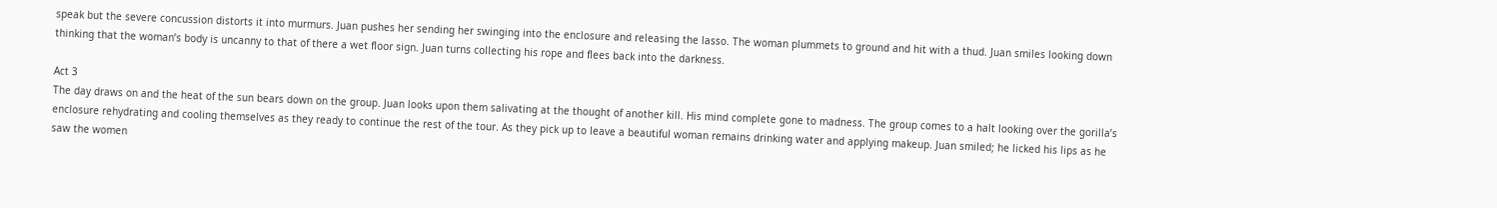speak but the severe concussion distorts it into murmurs. Juan pushes her sending her swinging into the enclosure and releasing the lasso. The woman plummets to ground and hit with a thud. Juan smiles looking down thinking that the woman’s body is uncanny to that of there a wet floor sign. Juan turns collecting his rope and flees back into the darkness.

Act 3
The day draws on and the heat of the sun bears down on the group. Juan looks upon them salivating at the thought of another kill. His mind complete gone to madness. The group comes to a halt looking over the gorilla’s enclosure rehydrating and cooling themselves as they ready to continue the rest of the tour. As they pick up to leave a beautiful woman remains drinking water and applying makeup. Juan smiled; he licked his lips as he saw the women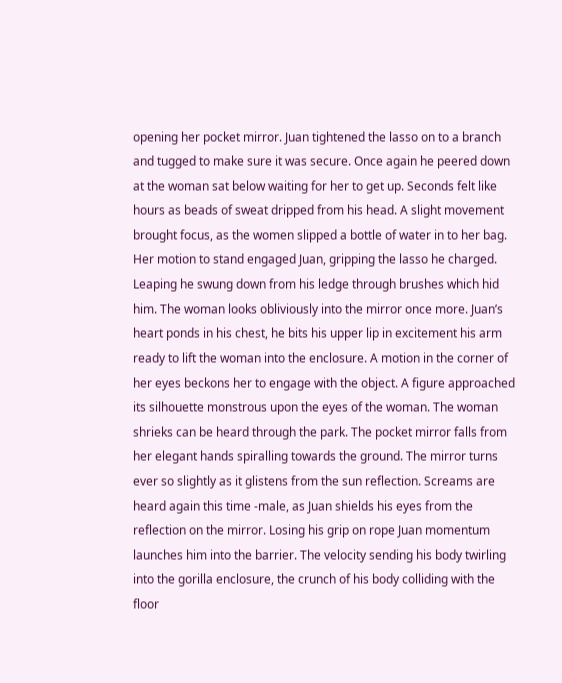opening her pocket mirror. Juan tightened the lasso on to a branch and tugged to make sure it was secure. Once again he peered down at the woman sat below waiting for her to get up. Seconds felt like hours as beads of sweat dripped from his head. A slight movement brought focus, as the women slipped a bottle of water in to her bag. Her motion to stand engaged Juan, gripping the lasso he charged. Leaping he swung down from his ledge through brushes which hid him. The woman looks obliviously into the mirror once more. Juan’s heart ponds in his chest, he bits his upper lip in excitement his arm ready to lift the woman into the enclosure. A motion in the corner of her eyes beckons her to engage with the object. A figure approached its silhouette monstrous upon the eyes of the woman. The woman shrieks can be heard through the park. The pocket mirror falls from her elegant hands spiralling towards the ground. The mirror turns ever so slightly as it glistens from the sun reflection. Screams are heard again this time -male, as Juan shields his eyes from the reflection on the mirror. Losing his grip on rope Juan momentum launches him into the barrier. The velocity sending his body twirling into the gorilla enclosure, the crunch of his body colliding with the floor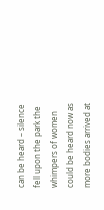can be heard – silence fell upon the park the whimpers of women could be heard now as more bodies arrived at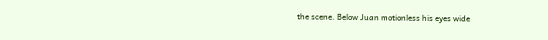the scene. Below Juan motionless his eyes wide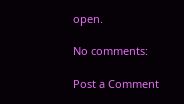open.

No comments:

Post a Comment